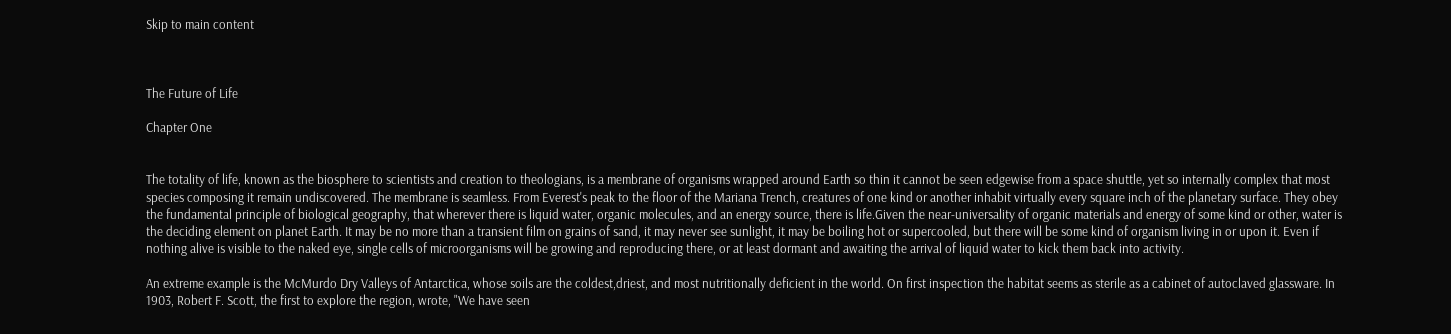Skip to main content



The Future of Life

Chapter One


The totality of life, known as the biosphere to scientists and creation to theologians, is a membrane of organisms wrapped around Earth so thin it cannot be seen edgewise from a space shuttle, yet so internally complex that most species composing it remain undiscovered. The membrane is seamless. From Everest's peak to the floor of the Mariana Trench, creatures of one kind or another inhabit virtually every square inch of the planetary surface. They obey the fundamental principle of biological geography, that wherever there is liquid water, organic molecules, and an energy source, there is life.Given the near-universality of organic materials and energy of some kind or other, water is the deciding element on planet Earth. It may be no more than a transient film on grains of sand, it may never see sunlight, it may be boiling hot or supercooled, but there will be some kind of organism living in or upon it. Even if nothing alive is visible to the naked eye, single cells of microorganisms will be growing and reproducing there, or at least dormant and awaiting the arrival of liquid water to kick them back into activity.

An extreme example is the McMurdo Dry Valleys of Antarctica, whose soils are the coldest,driest, and most nutritionally deficient in the world. On first inspection the habitat seems as sterile as a cabinet of autoclaved glassware. In 1903, Robert F. Scott, the first to explore the region, wrote, "We have seen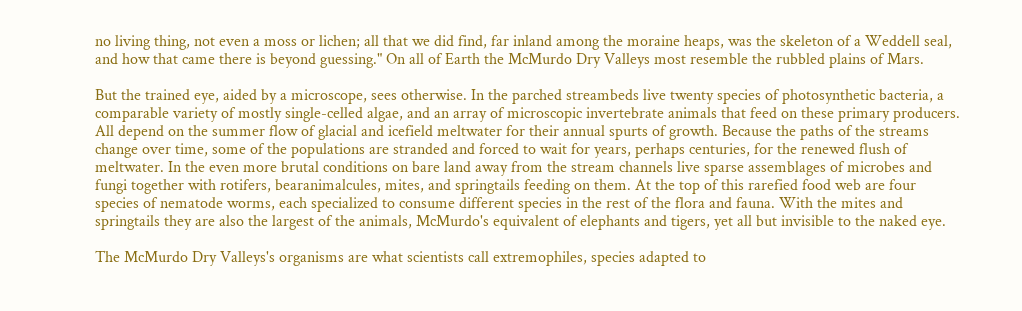no living thing, not even a moss or lichen; all that we did find, far inland among the moraine heaps, was the skeleton of a Weddell seal, and how that came there is beyond guessing." On all of Earth the McMurdo Dry Valleys most resemble the rubbled plains of Mars.

But the trained eye, aided by a microscope, sees otherwise. In the parched streambeds live twenty species of photosynthetic bacteria, a comparable variety of mostly single-celled algae, and an array of microscopic invertebrate animals that feed on these primary producers. All depend on the summer flow of glacial and icefield meltwater for their annual spurts of growth. Because the paths of the streams change over time, some of the populations are stranded and forced to wait for years, perhaps centuries, for the renewed flush of meltwater. In the even more brutal conditions on bare land away from the stream channels live sparse assemblages of microbes and fungi together with rotifers, bearanimalcules, mites, and springtails feeding on them. At the top of this rarefied food web are four species of nematode worms, each specialized to consume different species in the rest of the flora and fauna. With the mites and springtails they are also the largest of the animals, McMurdo's equivalent of elephants and tigers, yet all but invisible to the naked eye.

The McMurdo Dry Valleys's organisms are what scientists call extremophiles, species adapted to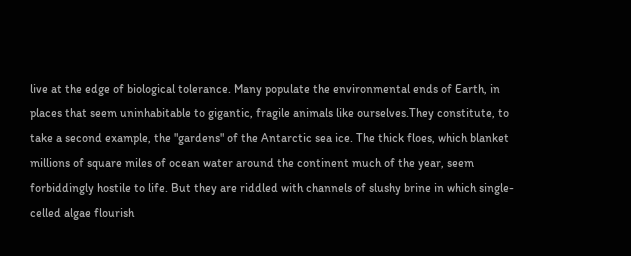live at the edge of biological tolerance. Many populate the environmental ends of Earth, in places that seem uninhabitable to gigantic, fragile animals like ourselves.They constitute, to take a second example, the "gardens" of the Antarctic sea ice. The thick floes, which blanket millions of square miles of ocean water around the continent much of the year, seem forbiddingly hostile to life. But they are riddled with channels of slushy brine in which single-celled algae flourish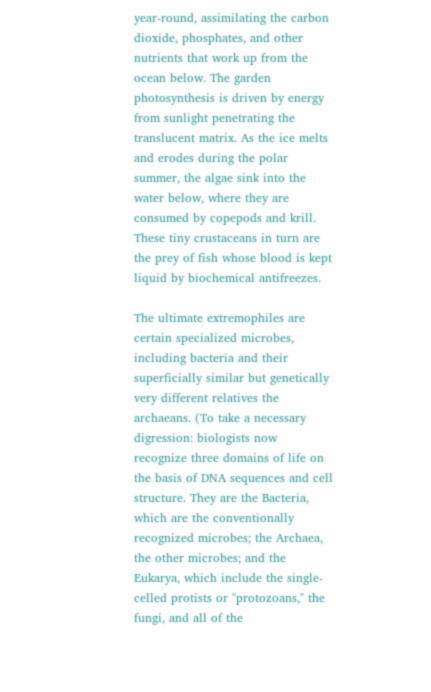year-round, assimilating the carbon dioxide, phosphates, and other nutrients that work up from the ocean below. The garden photosynthesis is driven by energy from sunlight penetrating the translucent matrix. As the ice melts and erodes during the polar summer, the algae sink into the water below, where they are consumed by copepods and krill. These tiny crustaceans in turn are the prey of fish whose blood is kept liquid by biochemical antifreezes.

The ultimate extremophiles are certain specialized microbes, including bacteria and their superficially similar but genetically very different relatives the archaeans. (To take a necessary digression: biologists now recognize three domains of life on the basis of DNA sequences and cell structure. They are the Bacteria, which are the conventionally recognized microbes; the Archaea, the other microbes; and the Eukarya, which include the single-celled protists or "protozoans," the fungi, and all of the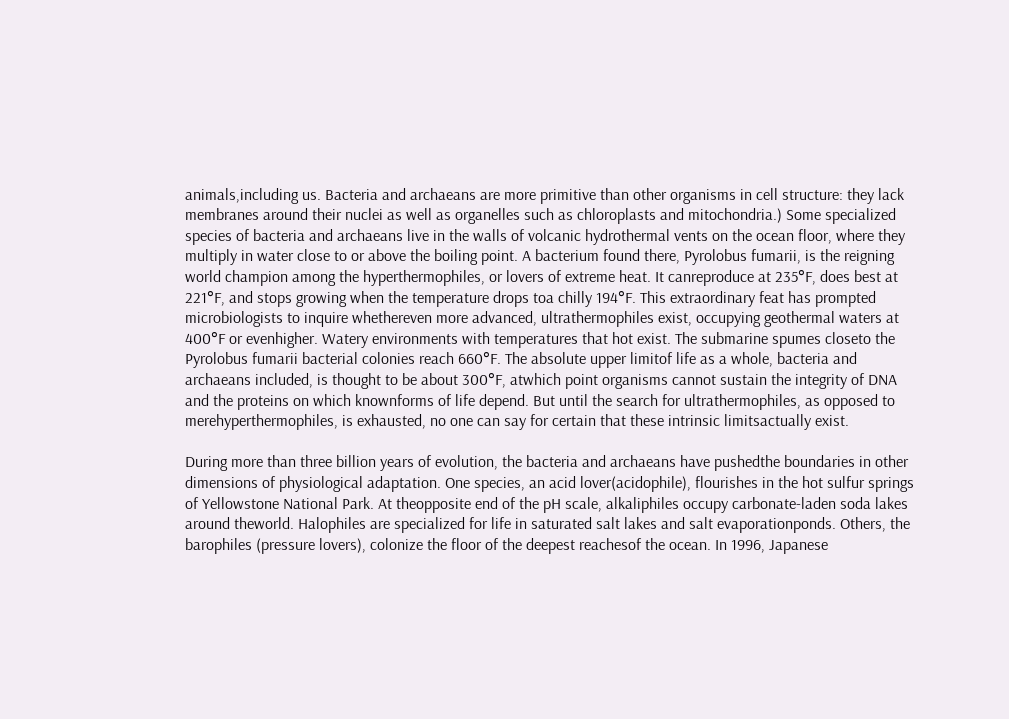animals,including us. Bacteria and archaeans are more primitive than other organisms in cell structure: they lack membranes around their nuclei as well as organelles such as chloroplasts and mitochondria.) Some specialized species of bacteria and archaeans live in the walls of volcanic hydrothermal vents on the ocean floor, where they multiply in water close to or above the boiling point. A bacterium found there, Pyrolobus fumarii, is the reigning world champion among the hyperthermophiles, or lovers of extreme heat. It canreproduce at 235°F, does best at 221°F, and stops growing when the temperature drops toa chilly 194°F. This extraordinary feat has prompted microbiologists to inquire whethereven more advanced, ultrathermophiles exist, occupying geothermal waters at 400°F or evenhigher. Watery environments with temperatures that hot exist. The submarine spumes closeto the Pyrolobus fumarii bacterial colonies reach 660°F. The absolute upper limitof life as a whole, bacteria and archaeans included, is thought to be about 300°F, atwhich point organisms cannot sustain the integrity of DNA and the proteins on which knownforms of life depend. But until the search for ultrathermophiles, as opposed to merehyperthermophiles, is exhausted, no one can say for certain that these intrinsic limitsactually exist.

During more than three billion years of evolution, the bacteria and archaeans have pushedthe boundaries in other dimensions of physiological adaptation. One species, an acid lover(acidophile), flourishes in the hot sulfur springs of Yellowstone National Park. At theopposite end of the pH scale, alkaliphiles occupy carbonate-laden soda lakes around theworld. Halophiles are specialized for life in saturated salt lakes and salt evaporationponds. Others, the barophiles (pressure lovers), colonize the floor of the deepest reachesof the ocean. In 1996, Japanese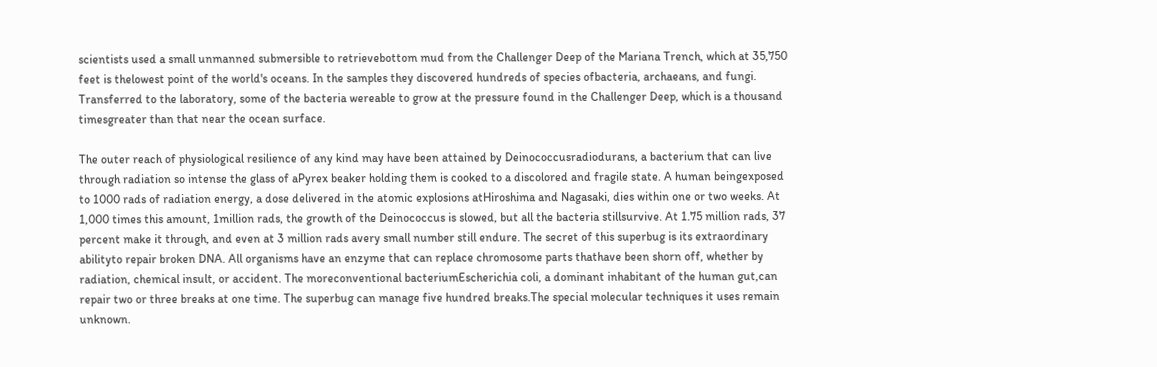scientists used a small unmanned submersible to retrievebottom mud from the Challenger Deep of the Mariana Trench, which at 35,750 feet is thelowest point of the world's oceans. In the samples they discovered hundreds of species ofbacteria, archaeans, and fungi. Transferred to the laboratory, some of the bacteria wereable to grow at the pressure found in the Challenger Deep, which is a thousand timesgreater than that near the ocean surface.

The outer reach of physiological resilience of any kind may have been attained by Deinococcusradiodurans, a bacterium that can live through radiation so intense the glass of aPyrex beaker holding them is cooked to a discolored and fragile state. A human beingexposed to 1000 rads of radiation energy, a dose delivered in the atomic explosions atHiroshima and Nagasaki, dies within one or two weeks. At 1,000 times this amount, 1million rads, the growth of the Deinococcus is slowed, but all the bacteria stillsurvive. At 1.75 million rads, 37 percent make it through, and even at 3 million rads avery small number still endure. The secret of this superbug is its extraordinary abilityto repair broken DNA. All organisms have an enzyme that can replace chromosome parts thathave been shorn off, whether by radiation, chemical insult, or accident. The moreconventional bacteriumEscherichia coli, a dominant inhabitant of the human gut,can repair two or three breaks at one time. The superbug can manage five hundred breaks.The special molecular techniques it uses remain unknown.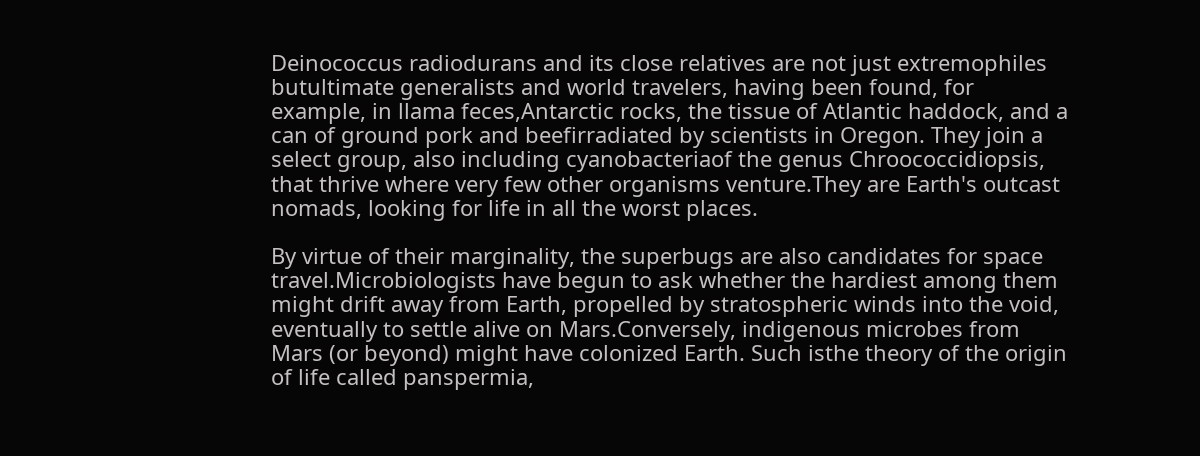Deinococcus radiodurans and its close relatives are not just extremophiles butultimate generalists and world travelers, having been found, for example, in llama feces,Antarctic rocks, the tissue of Atlantic haddock, and a can of ground pork and beefirradiated by scientists in Oregon. They join a select group, also including cyanobacteriaof the genus Chroococcidiopsis, that thrive where very few other organisms venture.They are Earth's outcast nomads, looking for life in all the worst places.

By virtue of their marginality, the superbugs are also candidates for space travel.Microbiologists have begun to ask whether the hardiest among them might drift away from Earth, propelled by stratospheric winds into the void, eventually to settle alive on Mars.Conversely, indigenous microbes from Mars (or beyond) might have colonized Earth. Such isthe theory of the origin of life called panspermia,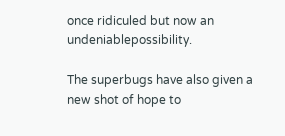once ridiculed but now an undeniablepossibility.

The superbugs have also given a new shot of hope to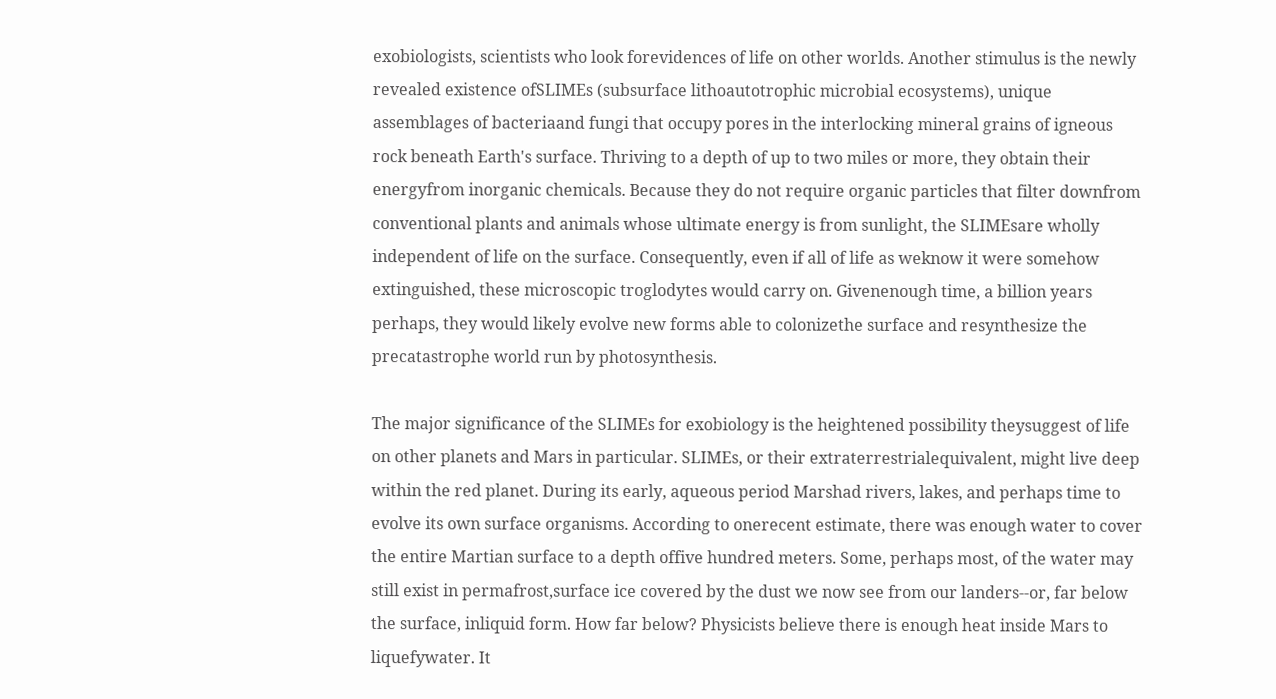exobiologists, scientists who look forevidences of life on other worlds. Another stimulus is the newly revealed existence ofSLIMEs (subsurface lithoautotrophic microbial ecosystems), unique assemblages of bacteriaand fungi that occupy pores in the interlocking mineral grains of igneous rock beneath Earth's surface. Thriving to a depth of up to two miles or more, they obtain their energyfrom inorganic chemicals. Because they do not require organic particles that filter downfrom conventional plants and animals whose ultimate energy is from sunlight, the SLIMEsare wholly independent of life on the surface. Consequently, even if all of life as weknow it were somehow extinguished, these microscopic troglodytes would carry on. Givenenough time, a billion years perhaps, they would likely evolve new forms able to colonizethe surface and resynthesize the precatastrophe world run by photosynthesis.

The major significance of the SLIMEs for exobiology is the heightened possibility theysuggest of life on other planets and Mars in particular. SLIMEs, or their extraterrestrialequivalent, might live deep within the red planet. During its early, aqueous period Marshad rivers, lakes, and perhaps time to evolve its own surface organisms. According to onerecent estimate, there was enough water to cover the entire Martian surface to a depth offive hundred meters. Some, perhaps most, of the water may still exist in permafrost,surface ice covered by the dust we now see from our landers--or, far below the surface, inliquid form. How far below? Physicists believe there is enough heat inside Mars to liquefywater. It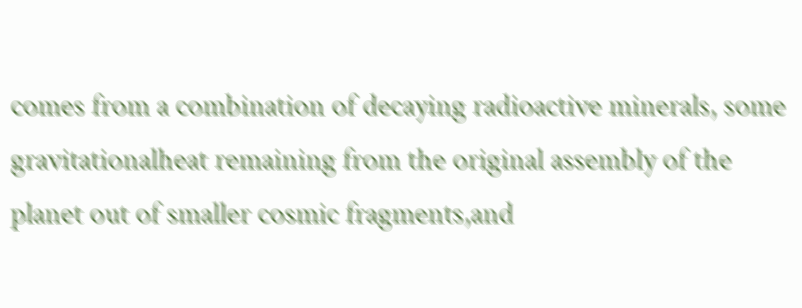comes from a combination of decaying radioactive minerals, some gravitationalheat remaining from the original assembly of the planet out of smaller cosmic fragments,and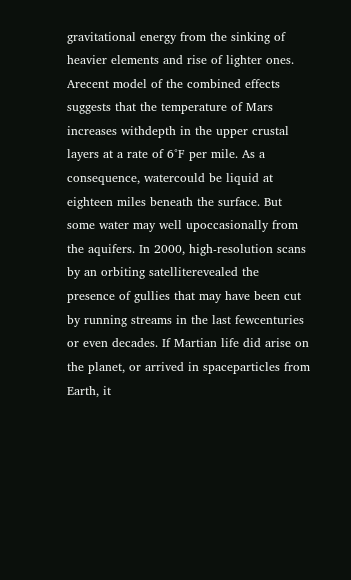gravitational energy from the sinking of heavier elements and rise of lighter ones. Arecent model of the combined effects suggests that the temperature of Mars increases withdepth in the upper crustal layers at a rate of 6°F per mile. As a consequence, watercould be liquid at eighteen miles beneath the surface. But some water may well upoccasionally from the aquifers. In 2000, high-resolution scans by an orbiting satelliterevealed the presence of gullies that may have been cut by running streams in the last fewcenturies or even decades. If Martian life did arise on the planet, or arrived in spaceparticles from Earth, it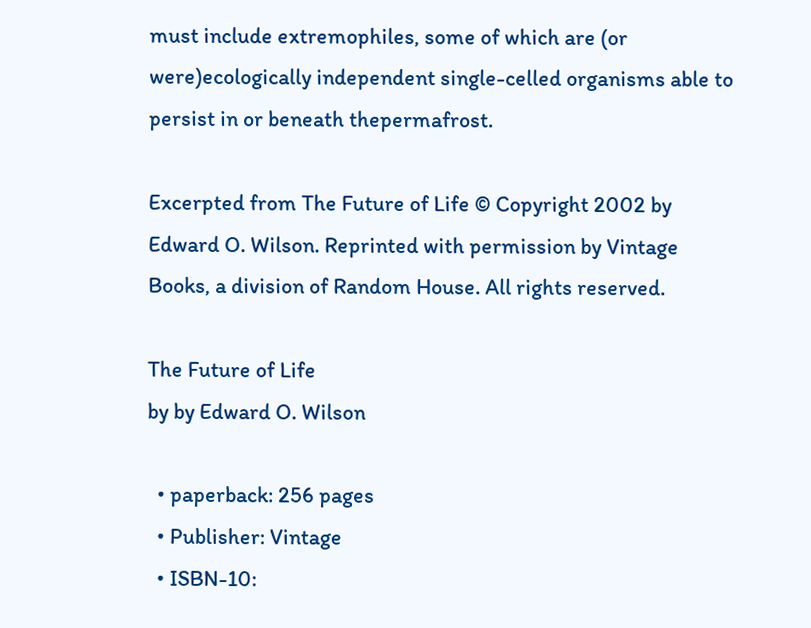must include extremophiles, some of which are (or were)ecologically independent single-celled organisms able to persist in or beneath thepermafrost.

Excerpted from The Future of Life © Copyright 2002 by Edward O. Wilson. Reprinted with permission by Vintage Books, a division of Random House. All rights reserved.

The Future of Life
by by Edward O. Wilson

  • paperback: 256 pages
  • Publisher: Vintage
  • ISBN-10: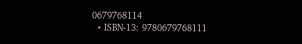0679768114
  • ISBN-13: 9780679768111